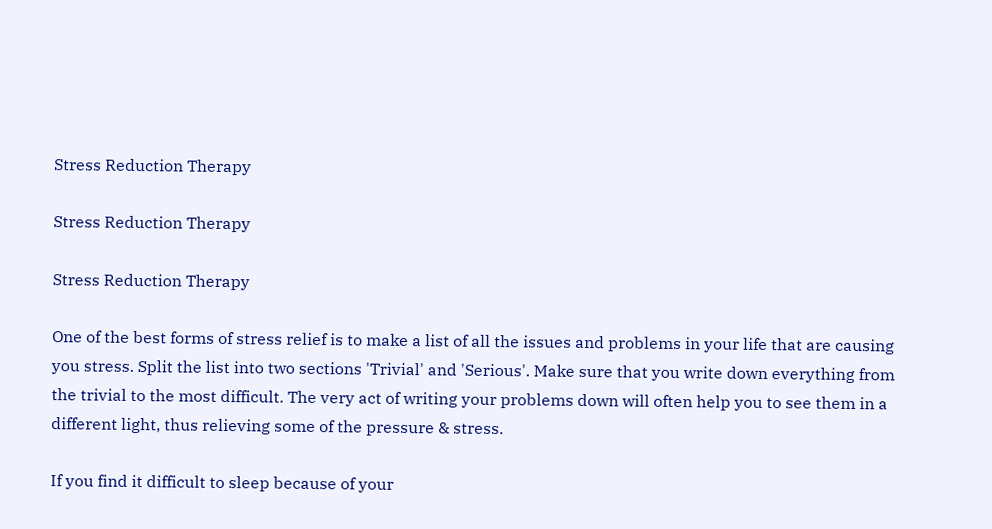Stress Reduction Therapy

Stress Reduction Therapy

Stress Reduction Therapy

One of the best forms of stress relief is to make a list of all the issues and problems in your life that are causing you stress. Split the list into two sections 'Trivial' and 'Serious'. Make sure that you write down everything from the trivial to the most difficult. The very act of writing your problems down will often help you to see them in a different light, thus relieving some of the pressure & stress.

If you find it difficult to sleep because of your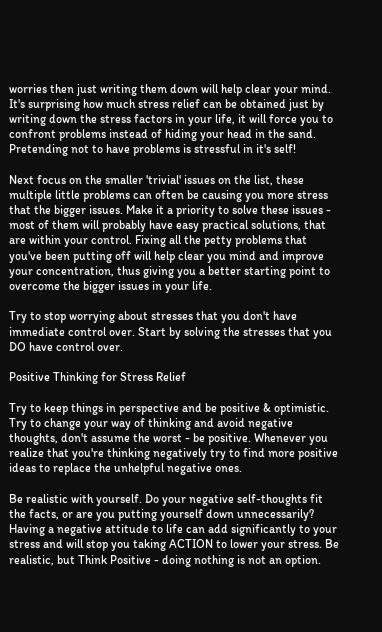worries then just writing them down will help clear your mind. It's surprising how much stress relief can be obtained just by writing down the stress factors in your life, it will force you to confront problems instead of hiding your head in the sand. Pretending not to have problems is stressful in it's self!

Next focus on the smaller 'trivial' issues on the list, these multiple little problems can often be causing you more stress that the bigger issues. Make it a priority to solve these issues - most of them will probably have easy practical solutions, that are within your control. Fixing all the petty problems that you've been putting off will help clear you mind and improve your concentration, thus giving you a better starting point to overcome the bigger issues in your life.

Try to stop worrying about stresses that you don't have immediate control over. Start by solving the stresses that you DO have control over.

Positive Thinking for Stress Relief

Try to keep things in perspective and be positive & optimistic. Try to change your way of thinking and avoid negative thoughts, don't assume the worst - be positive. Whenever you realize that you're thinking negatively try to find more positive ideas to replace the unhelpful negative ones.

Be realistic with yourself. Do your negative self-thoughts fit the facts, or are you putting yourself down unnecessarily? Having a negative attitude to life can add significantly to your stress and will stop you taking ACTION to lower your stress. Be realistic, but Think Positive - doing nothing is not an option.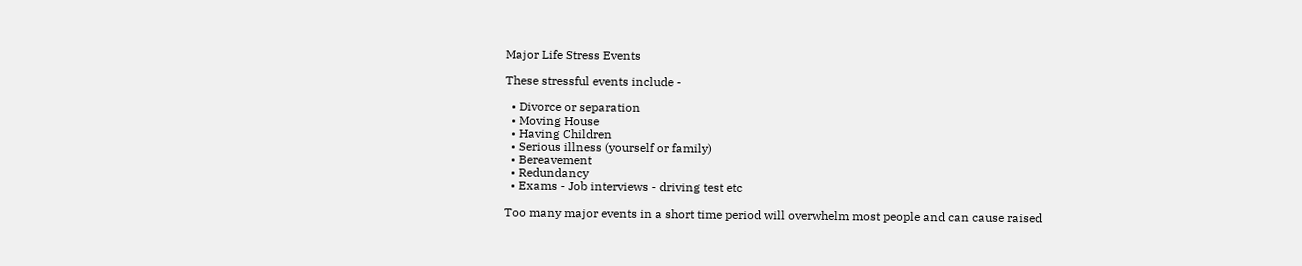Major Life Stress Events

These stressful events include -

  • Divorce or separation
  • Moving House
  • Having Children
  • Serious illness (yourself or family)
  • Bereavement
  • Redundancy
  • Exams - Job interviews - driving test etc

Too many major events in a short time period will overwhelm most people and can cause raised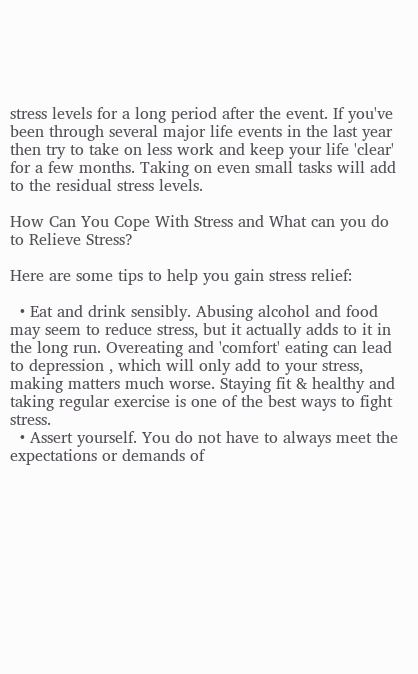stress levels for a long period after the event. If you've been through several major life events in the last year then try to take on less work and keep your life 'clear' for a few months. Taking on even small tasks will add to the residual stress levels.

How Can You Cope With Stress and What can you do to Relieve Stress?

Here are some tips to help you gain stress relief:

  • Eat and drink sensibly. Abusing alcohol and food may seem to reduce stress, but it actually adds to it in the long run. Overeating and 'comfort' eating can lead to depression , which will only add to your stress, making matters much worse. Staying fit & healthy and taking regular exercise is one of the best ways to fight stress.
  • Assert yourself. You do not have to always meet the expectations or demands of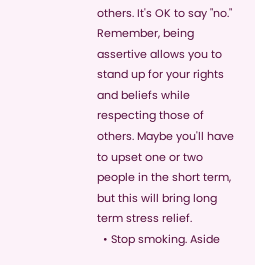others. It's OK to say "no." Remember, being assertive allows you to stand up for your rights and beliefs while respecting those of others. Maybe you'll have to upset one or two people in the short term, but this will bring long term stress relief.
  • Stop smoking. Aside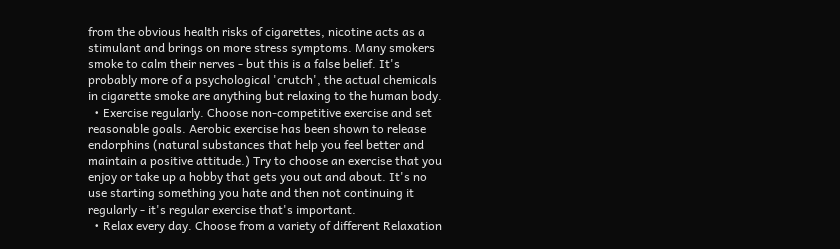from the obvious health risks of cigarettes, nicotine acts as a stimulant and brings on more stress symptoms. Many smokers smoke to calm their nerves - but this is a false belief. It's probably more of a psychological 'crutch', the actual chemicals in cigarette smoke are anything but relaxing to the human body.
  • Exercise regularly. Choose non-competitive exercise and set reasonable goals. Aerobic exercise has been shown to release endorphins (natural substances that help you feel better and maintain a positive attitude.) Try to choose an exercise that you enjoy or take up a hobby that gets you out and about. It's no use starting something you hate and then not continuing it regularly - it's regular exercise that's important.
  • Relax every day. Choose from a variety of different Relaxation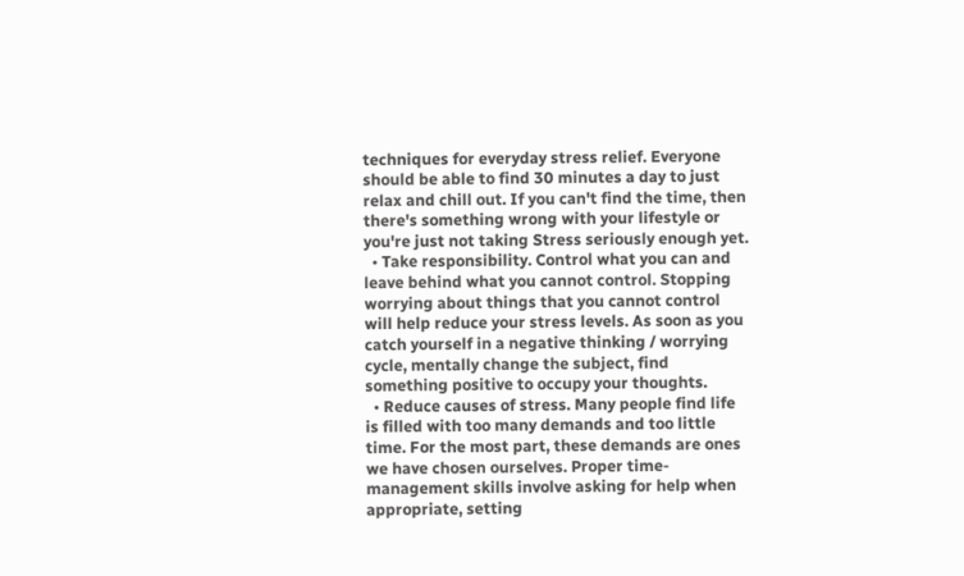techniques for everyday stress relief. Everyone should be able to find 30 minutes a day to just relax and chill out. If you can't find the time, then there's something wrong with your lifestyle or you're just not taking Stress seriously enough yet.
  • Take responsibility. Control what you can and leave behind what you cannot control. Stopping worrying about things that you cannot control will help reduce your stress levels. As soon as you catch yourself in a negative thinking / worrying cycle, mentally change the subject, find something positive to occupy your thoughts.
  • Reduce causes of stress. Many people find life is filled with too many demands and too little time. For the most part, these demands are ones we have chosen ourselves. Proper time-management skills involve asking for help when appropriate, setting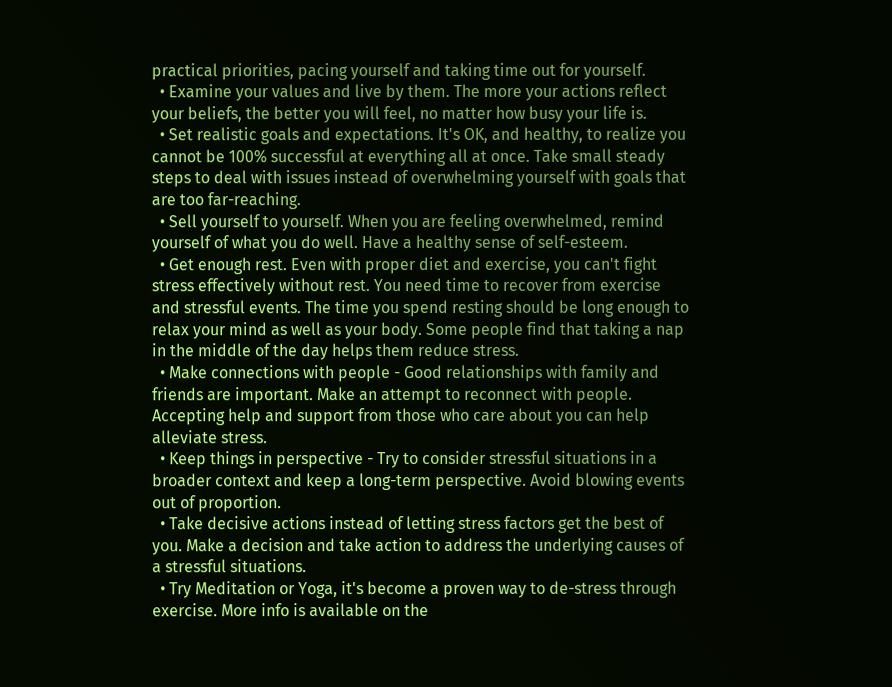practical priorities, pacing yourself and taking time out for yourself.
  • Examine your values and live by them. The more your actions reflect your beliefs, the better you will feel, no matter how busy your life is.
  • Set realistic goals and expectations. It's OK, and healthy, to realize you cannot be 100% successful at everything all at once. Take small steady steps to deal with issues instead of overwhelming yourself with goals that are too far-reaching.
  • Sell yourself to yourself. When you are feeling overwhelmed, remind yourself of what you do well. Have a healthy sense of self-esteem.
  • Get enough rest. Even with proper diet and exercise, you can't fight stress effectively without rest. You need time to recover from exercise and stressful events. The time you spend resting should be long enough to relax your mind as well as your body. Some people find that taking a nap in the middle of the day helps them reduce stress.
  • Make connections with people - Good relationships with family and friends are important. Make an attempt to reconnect with people. Accepting help and support from those who care about you can help alleviate stress.
  • Keep things in perspective - Try to consider stressful situations in a broader context and keep a long-term perspective. Avoid blowing events out of proportion.
  • Take decisive actions instead of letting stress factors get the best of you. Make a decision and take action to address the underlying causes of a stressful situations.
  • Try Meditation or Yoga, it's become a proven way to de-stress through exercise. More info is available on the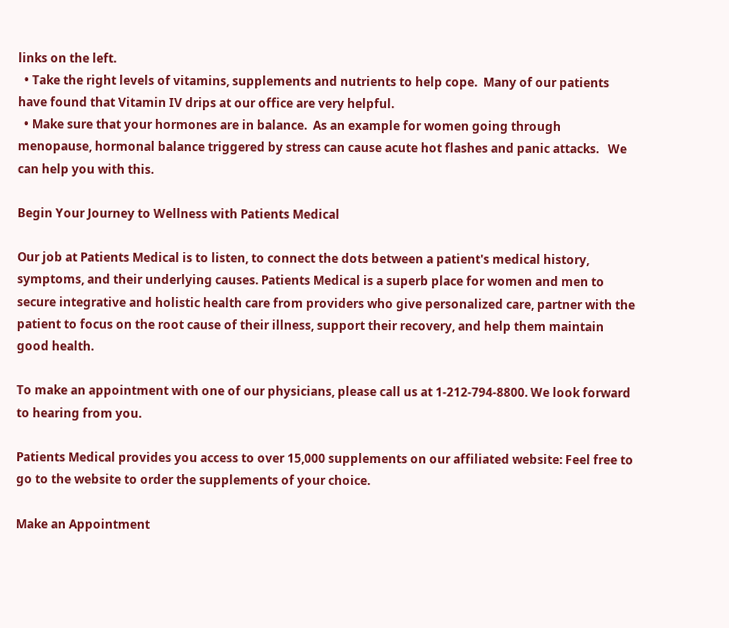links on the left.
  • Take the right levels of vitamins, supplements and nutrients to help cope.  Many of our patients have found that Vitamin IV drips at our office are very helpful.
  • Make sure that your hormones are in balance.  As an example for women going through menopause, hormonal balance triggered by stress can cause acute hot flashes and panic attacks.   We can help you with this.

Begin Your Journey to Wellness with Patients Medical

Our job at Patients Medical is to listen, to connect the dots between a patient's medical history, symptoms, and their underlying causes. Patients Medical is a superb place for women and men to secure integrative and holistic health care from providers who give personalized care, partner with the patient to focus on the root cause of their illness, support their recovery, and help them maintain good health.

To make an appointment with one of our physicians, please call us at 1-212-794-8800. We look forward to hearing from you.

Patients Medical provides you access to over 15,000 supplements on our affiliated website: Feel free to go to the website to order the supplements of your choice.

Make an Appointment